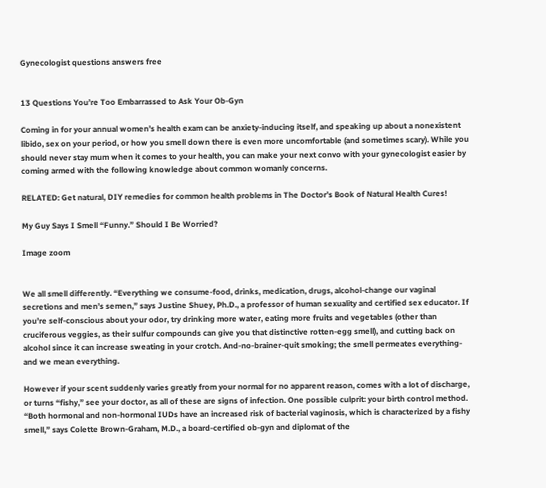Gynecologist questions answers free


13 Questions You’re Too Embarrassed to Ask Your Ob-Gyn

Coming in for your annual women’s health exam can be anxiety-inducing itself, and speaking up about a nonexistent libido, sex on your period, or how you smell down there is even more uncomfortable (and sometimes scary). While you should never stay mum when it comes to your health, you can make your next convo with your gynecologist easier by coming armed with the following knowledge about common womanly concerns.

RELATED: Get natural, DIY remedies for common health problems in The Doctor’s Book of Natural Health Cures!

My Guy Says I Smell “Funny.” Should I Be Worried?

Image zoom


We all smell differently. “Everything we consume-food, drinks, medication, drugs, alcohol-change our vaginal secretions and men’s semen,” says Justine Shuey, Ph.D., a professor of human sexuality and certified sex educator. If you’re self-conscious about your odor, try drinking more water, eating more fruits and vegetables (other than cruciferous veggies, as their sulfur compounds can give you that distinctive rotten-egg smell), and cutting back on alcohol since it can increase sweating in your crotch. And-no-brainer-quit smoking; the smell permeates everything-and we mean everything.

However if your scent suddenly varies greatly from your normal for no apparent reason, comes with a lot of discharge, or turns “fishy,” see your doctor, as all of these are signs of infection. One possible culprit: your birth control method. “Both hormonal and non-hormonal IUDs have an increased risk of bacterial vaginosis, which is characterized by a fishy smell,” says Colette Brown-Graham, M.D., a board-certified ob-gyn and diplomat of the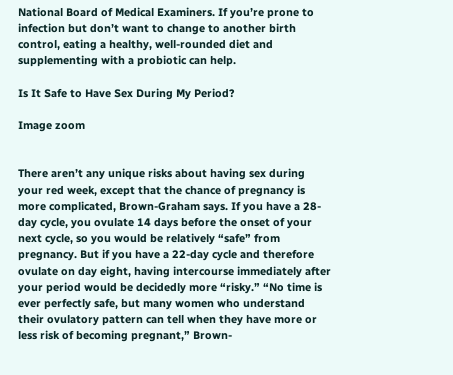National Board of Medical Examiners. If you’re prone to infection but don’t want to change to another birth control, eating a healthy, well-rounded diet and supplementing with a probiotic can help.

Is It Safe to Have Sex During My Period?

Image zoom


There aren’t any unique risks about having sex during your red week, except that the chance of pregnancy is more complicated, Brown-Graham says. If you have a 28-day cycle, you ovulate 14 days before the onset of your next cycle, so you would be relatively “safe” from pregnancy. But if you have a 22-day cycle and therefore ovulate on day eight, having intercourse immediately after your period would be decidedly more “risky.” “No time is ever perfectly safe, but many women who understand their ovulatory pattern can tell when they have more or less risk of becoming pregnant,” Brown-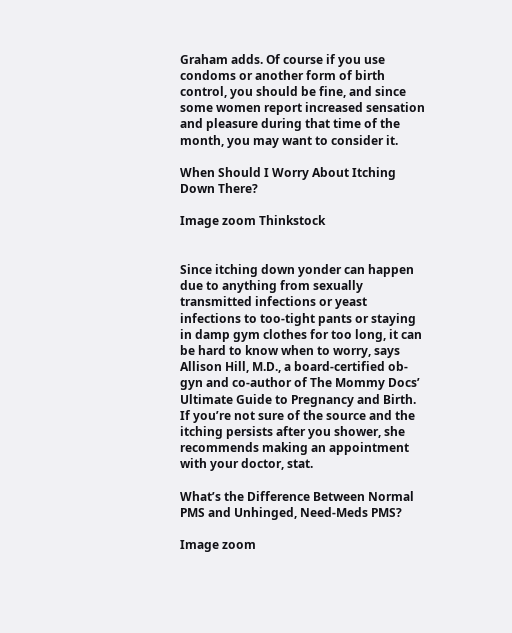Graham adds. Of course if you use condoms or another form of birth control, you should be fine, and since some women report increased sensation and pleasure during that time of the month, you may want to consider it.

When Should I Worry About Itching Down There?

Image zoom Thinkstock


Since itching down yonder can happen due to anything from sexually transmitted infections or yeast infections to too-tight pants or staying in damp gym clothes for too long, it can be hard to know when to worry, says Allison Hill, M.D., a board-certified ob-gyn and co-author of The Mommy Docs’ Ultimate Guide to Pregnancy and Birth. If you’re not sure of the source and the itching persists after you shower, she recommends making an appointment with your doctor, stat.

What’s the Difference Between Normal PMS and Unhinged, Need-Meds PMS?

Image zoom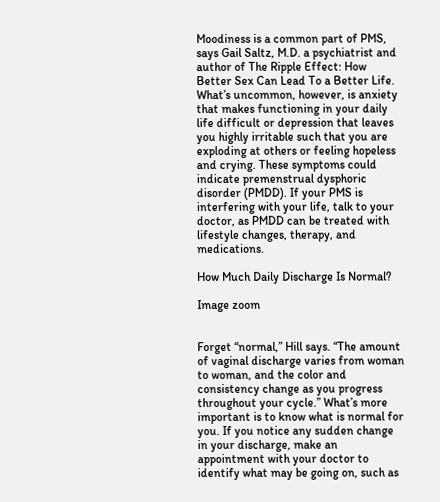Moodiness is a common part of PMS, says Gail Saltz, M.D. a psychiatrist and author of The Ripple Effect: How Better Sex Can Lead To a Better Life. What’s uncommon, however, is anxiety that makes functioning in your daily life difficult or depression that leaves you highly irritable such that you are exploding at others or feeling hopeless and crying. These symptoms could indicate premenstrual dysphoric disorder (PMDD). If your PMS is interfering with your life, talk to your doctor, as PMDD can be treated with lifestyle changes, therapy, and medications.

How Much Daily Discharge Is Normal?

Image zoom


Forget “normal,” Hill says. “The amount of vaginal discharge varies from woman to woman, and the color and consistency change as you progress throughout your cycle.” What’s more important is to know what is normal for you. If you notice any sudden change in your discharge, make an appointment with your doctor to identify what may be going on, such as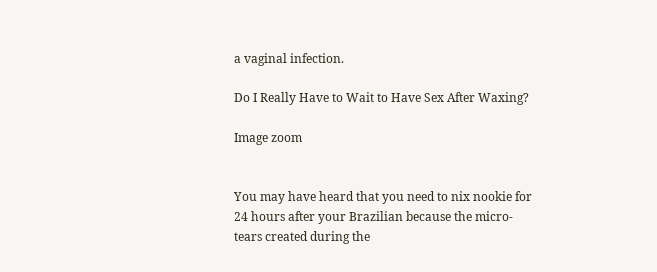a vaginal infection.

Do I Really Have to Wait to Have Sex After Waxing?

Image zoom


You may have heard that you need to nix nookie for 24 hours after your Brazilian because the micro-tears created during the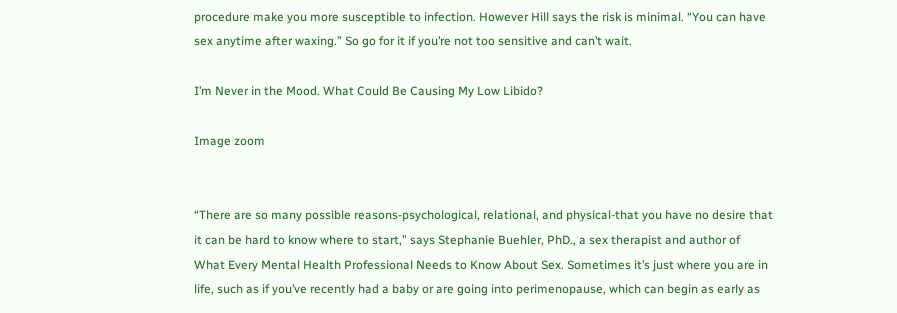procedure make you more susceptible to infection. However Hill says the risk is minimal. “You can have sex anytime after waxing.” So go for it if you’re not too sensitive and can’t wait.

I’m Never in the Mood. What Could Be Causing My Low Libido?

Image zoom


“There are so many possible reasons-psychological, relational, and physical-that you have no desire that it can be hard to know where to start,” says Stephanie Buehler, PhD., a sex therapist and author of What Every Mental Health Professional Needs to Know About Sex. Sometimes it’s just where you are in life, such as if you’ve recently had a baby or are going into perimenopause, which can begin as early as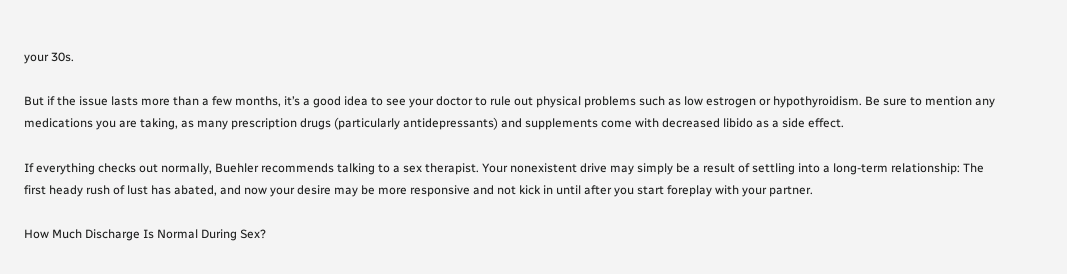your 30s.

But if the issue lasts more than a few months, it’s a good idea to see your doctor to rule out physical problems such as low estrogen or hypothyroidism. Be sure to mention any medications you are taking, as many prescription drugs (particularly antidepressants) and supplements come with decreased libido as a side effect.

If everything checks out normally, Buehler recommends talking to a sex therapist. Your nonexistent drive may simply be a result of settling into a long-term relationship: The first heady rush of lust has abated, and now your desire may be more responsive and not kick in until after you start foreplay with your partner.

How Much Discharge Is Normal During Sex?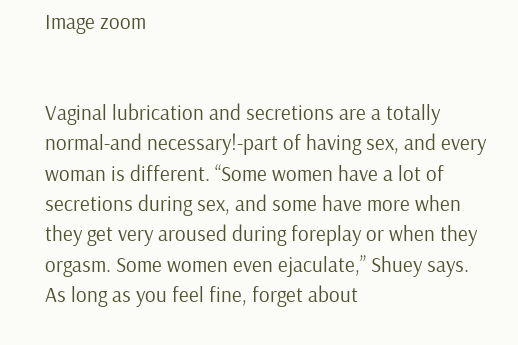Image zoom


Vaginal lubrication and secretions are a totally normal-and necessary!-part of having sex, and every woman is different. “Some women have a lot of secretions during sex, and some have more when they get very aroused during foreplay or when they orgasm. Some women even ejaculate,” Shuey says. As long as you feel fine, forget about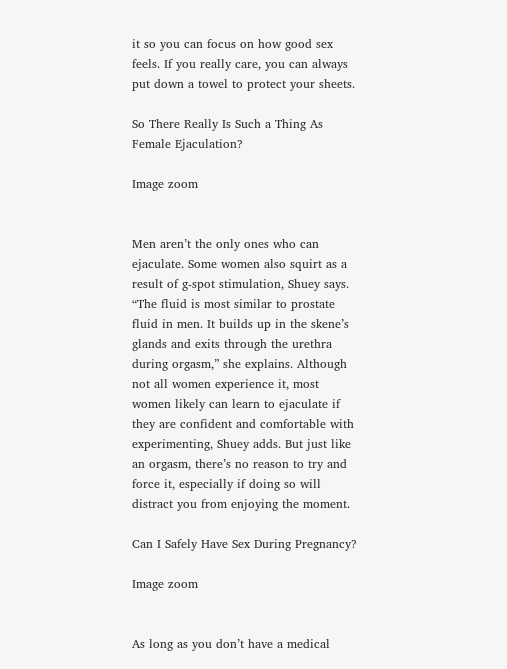it so you can focus on how good sex feels. If you really care, you can always put down a towel to protect your sheets.

So There Really Is Such a Thing As Female Ejaculation?

Image zoom


Men aren’t the only ones who can ejaculate. Some women also squirt as a result of g-spot stimulation, Shuey says. “The fluid is most similar to prostate fluid in men. It builds up in the skene’s glands and exits through the urethra during orgasm,” she explains. Although not all women experience it, most women likely can learn to ejaculate if they are confident and comfortable with experimenting, Shuey adds. But just like an orgasm, there’s no reason to try and force it, especially if doing so will distract you from enjoying the moment.

Can I Safely Have Sex During Pregnancy?

Image zoom


As long as you don’t have a medical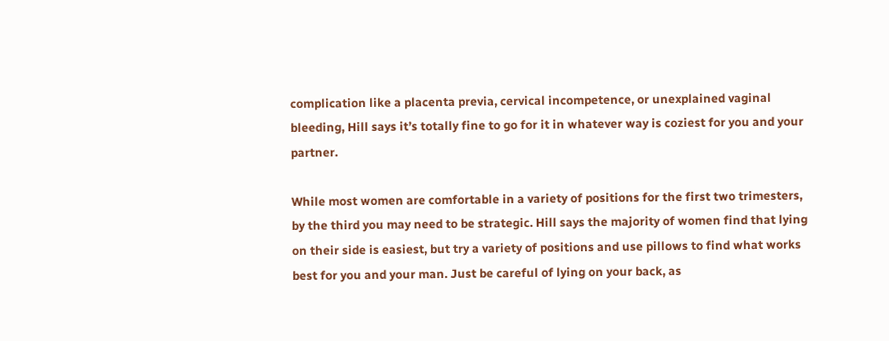complication like a placenta previa, cervical incompetence, or unexplained vaginal bleeding, Hill says it’s totally fine to go for it in whatever way is coziest for you and your partner.

While most women are comfortable in a variety of positions for the first two trimesters, by the third you may need to be strategic. Hill says the majority of women find that lying on their side is easiest, but try a variety of positions and use pillows to find what works best for you and your man. Just be careful of lying on your back, as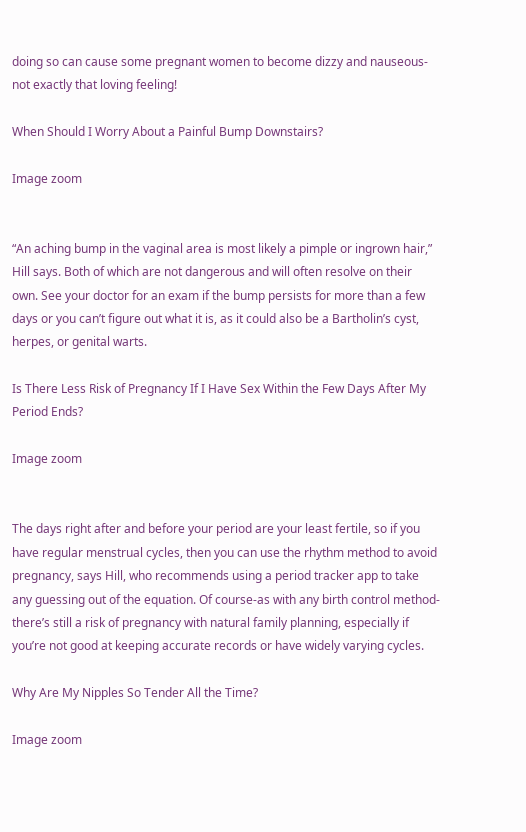doing so can cause some pregnant women to become dizzy and nauseous-not exactly that loving feeling!

When Should I Worry About a Painful Bump Downstairs?

Image zoom


“An aching bump in the vaginal area is most likely a pimple or ingrown hair,” Hill says. Both of which are not dangerous and will often resolve on their own. See your doctor for an exam if the bump persists for more than a few days or you can’t figure out what it is, as it could also be a Bartholin’s cyst, herpes, or genital warts.

Is There Less Risk of Pregnancy If I Have Sex Within the Few Days After My Period Ends?

Image zoom


The days right after and before your period are your least fertile, so if you have regular menstrual cycles, then you can use the rhythm method to avoid pregnancy, says Hill, who recommends using a period tracker app to take any guessing out of the equation. Of course-as with any birth control method-there’s still a risk of pregnancy with natural family planning, especially if you’re not good at keeping accurate records or have widely varying cycles.

Why Are My Nipples So Tender All the Time?

Image zoom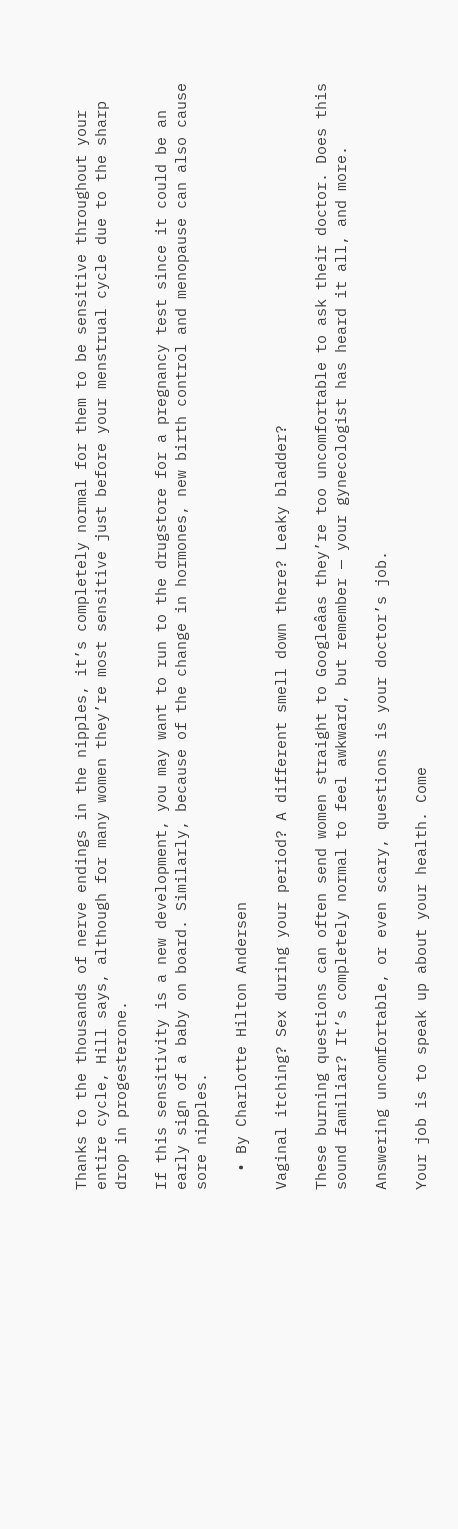Thanks to the thousands of nerve endings in the nipples, it’s completely normal for them to be sensitive throughout your entire cycle, Hill says, although for many women they’re most sensitive just before your menstrual cycle due to the sharp drop in progesterone.

If this sensitivity is a new development, you may want to run to the drugstore for a pregnancy test since it could be an early sign of a baby on board. Similarly, because of the change in hormones, new birth control and menopause can also cause sore nipples.

  • By Charlotte Hilton Andersen

Vaginal itching? Sex during your period? A different smell down there? Leaky bladder?

These burning questions can often send women straight to Googleâas they’re too uncomfortable to ask their doctor. Does this sound familiar? It’s completely normal to feel awkward, but remember — your gynecologist has heard it all, and more.

Answering uncomfortable, or even scary, questions is your doctor’s job.

Your job is to speak up about your health. Come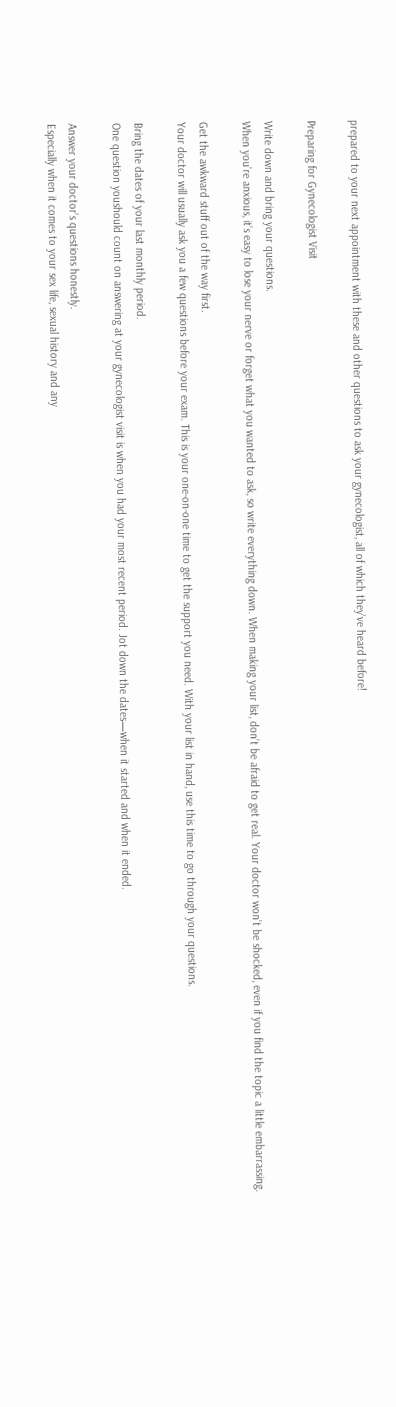prepared to your next appointment with these and other questions to ask your gynecologist, all of which they’ve heard before!

Preparing for Gynecologist Visit

Write down and bring your questions.
When you’re anxious, it’s easy to lose your nerve or forget what you wanted to ask, so write everything down. When making your list, don’t be afraid to get real. Your doctor won’t be shocked, even if you find the topic a little embarrassing.

Get the awkward stuff out of the way first.
Your doctor will usually ask you a few questions before your exam. This is your one-on-one time to get the support you need. With your list in hand, use this time to go through your questions.

Bring the dates of your last monthly period.
One question youshould count on answering at your gynecologist visit is when you had your most recent period. Jot down the dates—when it started and when it ended.

Answer your doctor’s questions honestly.
Especially when it comes to your sex life, sexual history and any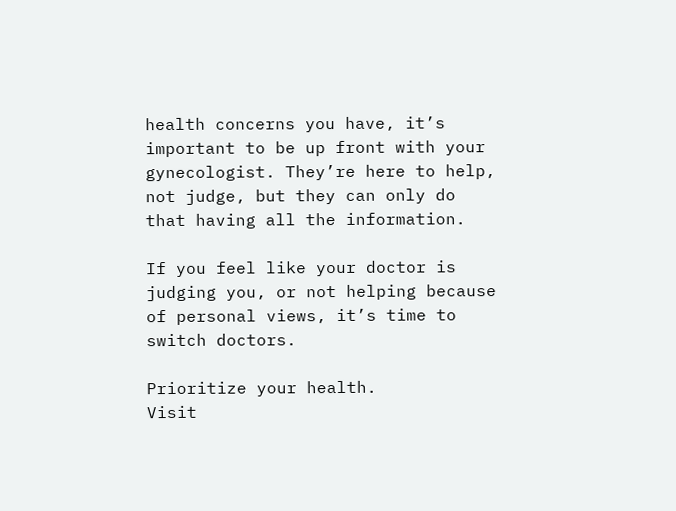health concerns you have, it’s important to be up front with your gynecologist. They’re here to help, not judge, but they can only do that having all the information.

If you feel like your doctor is judging you, or not helping because of personal views, it’s time to switch doctors.

Prioritize your health.
Visit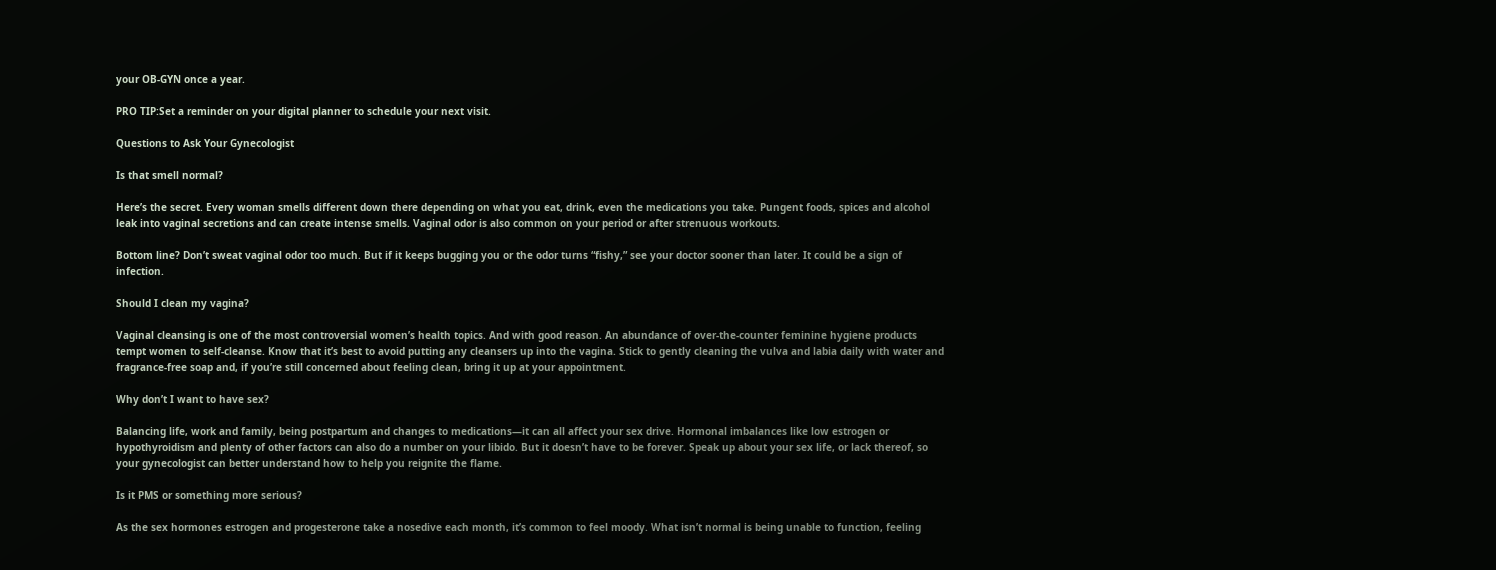your OB-GYN once a year.

PRO TIP:Set a reminder on your digital planner to schedule your next visit.

Questions to Ask Your Gynecologist

Is that smell normal?

Here’s the secret. Every woman smells different down there depending on what you eat, drink, even the medications you take. Pungent foods, spices and alcohol leak into vaginal secretions and can create intense smells. Vaginal odor is also common on your period or after strenuous workouts.

Bottom line? Don’t sweat vaginal odor too much. But if it keeps bugging you or the odor turns “fishy,” see your doctor sooner than later. It could be a sign of infection.

Should I clean my vagina?

Vaginal cleansing is one of the most controversial women’s health topics. And with good reason. An abundance of over-the-counter feminine hygiene products tempt women to self-cleanse. Know that it’s best to avoid putting any cleansers up into the vagina. Stick to gently cleaning the vulva and labia daily with water and fragrance-free soap and, if you’re still concerned about feeling clean, bring it up at your appointment.

Why don’t I want to have sex?

Balancing life, work and family, being postpartum and changes to medications—it can all affect your sex drive. Hormonal imbalances like low estrogen or hypothyroidism and plenty of other factors can also do a number on your libido. But it doesn’t have to be forever. Speak up about your sex life, or lack thereof, so your gynecologist can better understand how to help you reignite the flame.

Is it PMS or something more serious?

As the sex hormones estrogen and progesterone take a nosedive each month, it’s common to feel moody. What isn’t normal is being unable to function, feeling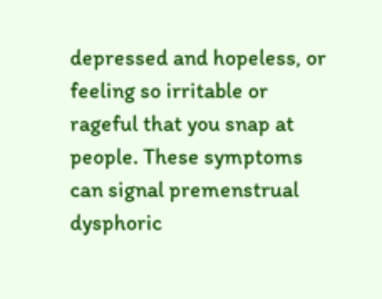depressed and hopeless, or feeling so irritable or rageful that you snap at people. These symptoms can signal premenstrual dysphoric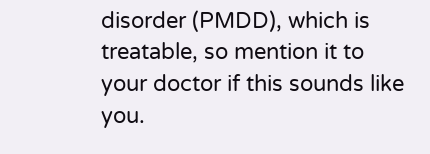disorder (PMDD), which is treatable, so mention it to your doctor if this sounds like you.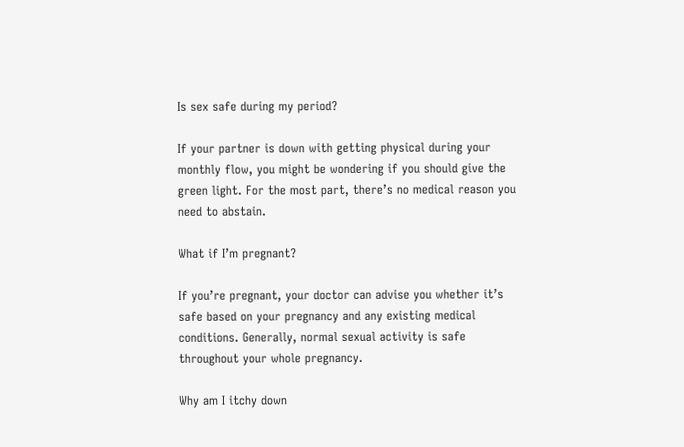Is sex safe during my period?

If your partner is down with getting physical during your monthly flow, you might be wondering if you should give the green light. For the most part, there’s no medical reason you need to abstain.

What if I’m pregnant?

If you’re pregnant, your doctor can advise you whether it’s safe based on your pregnancy and any existing medical conditions. Generally, normal sexual activity is safe throughout your whole pregnancy.

Why am I itchy down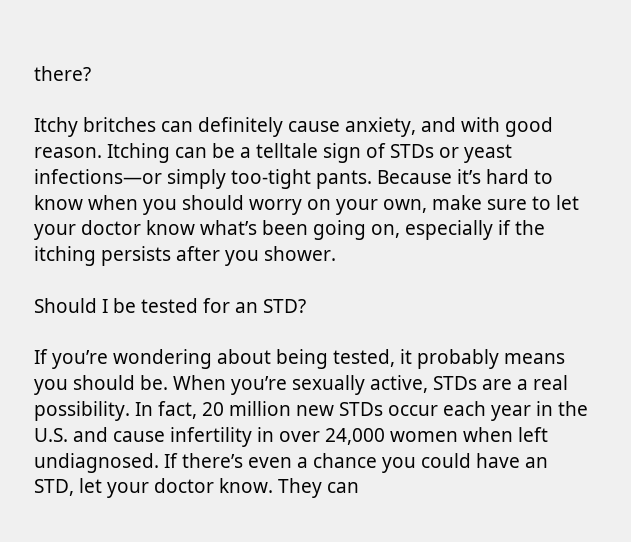there?

Itchy britches can definitely cause anxiety, and with good reason. Itching can be a telltale sign of STDs or yeast infections—or simply too-tight pants. Because it’s hard to know when you should worry on your own, make sure to let your doctor know what’s been going on, especially if the itching persists after you shower.

Should I be tested for an STD?

If you’re wondering about being tested, it probably means you should be. When you’re sexually active, STDs are a real possibility. In fact, 20 million new STDs occur each year in the U.S. and cause infertility in over 24,000 women when left undiagnosed. If there’s even a chance you could have an STD, let your doctor know. They can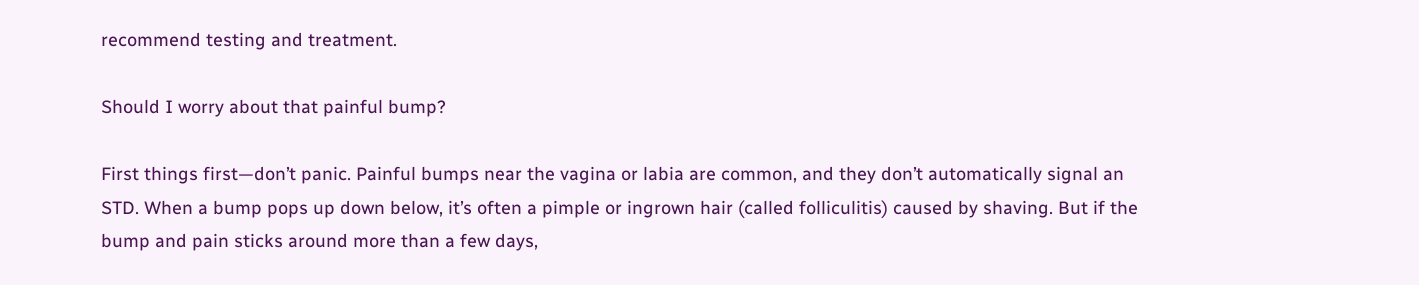recommend testing and treatment.

Should I worry about that painful bump?

First things first—don’t panic. Painful bumps near the vagina or labia are common, and they don’t automatically signal an STD. When a bump pops up down below, it’s often a pimple or ingrown hair (called folliculitis) caused by shaving. But if the bump and pain sticks around more than a few days,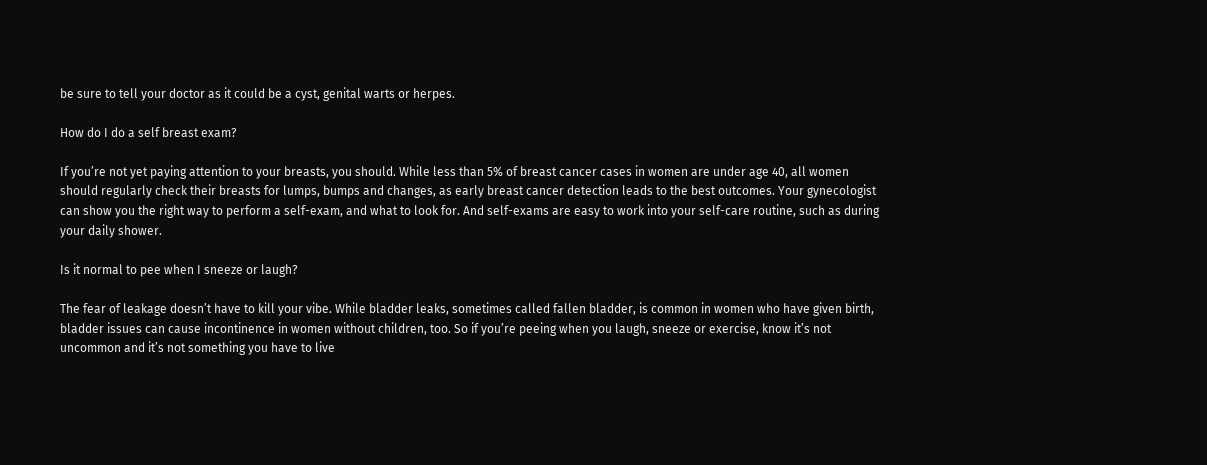be sure to tell your doctor as it could be a cyst, genital warts or herpes.

How do I do a self breast exam?

If you’re not yet paying attention to your breasts, you should. While less than 5% of breast cancer cases in women are under age 40, all women should regularly check their breasts for lumps, bumps and changes, as early breast cancer detection leads to the best outcomes. Your gynecologist can show you the right way to perform a self-exam, and what to look for. And self-exams are easy to work into your self-care routine, such as during your daily shower.

Is it normal to pee when I sneeze or laugh?

The fear of leakage doesn’t have to kill your vibe. While bladder leaks, sometimes called fallen bladder, is common in women who have given birth, bladder issues can cause incontinence in women without children, too. So if you’re peeing when you laugh, sneeze or exercise, know it’s not uncommon and it’s not something you have to live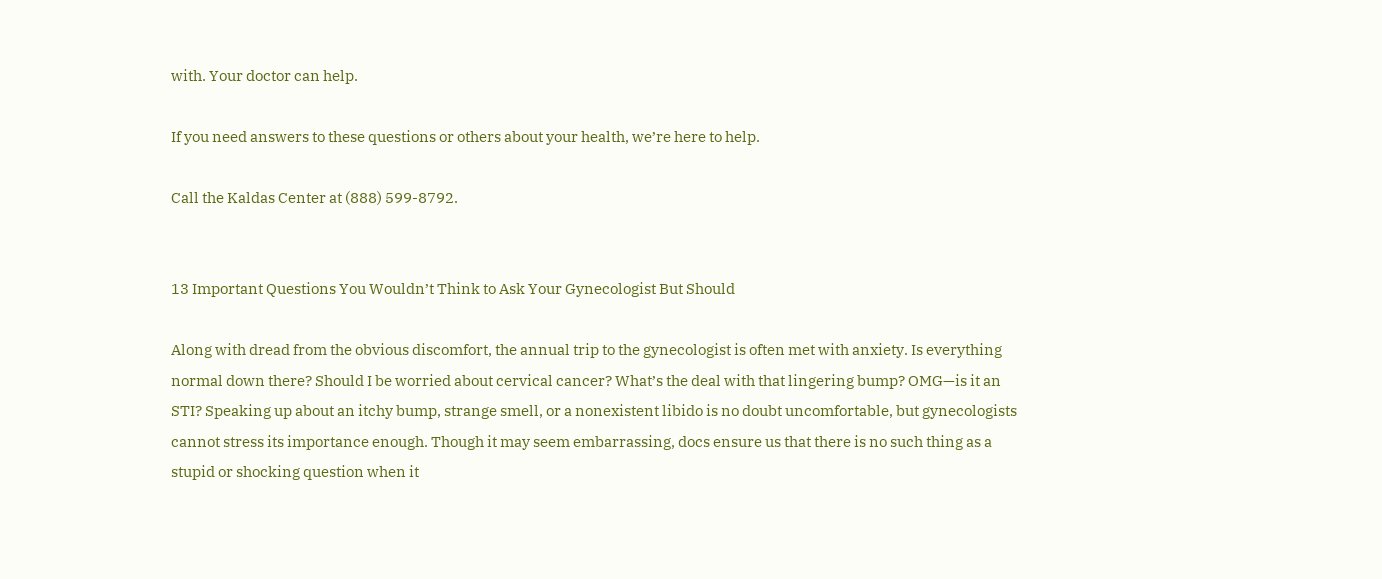with. Your doctor can help.

If you need answers to these questions or others about your health, we’re here to help.

Call the Kaldas Center at (888) 599-8792.


13 Important Questions You Wouldn’t Think to Ask Your Gynecologist But Should

Along with dread from the obvious discomfort, the annual trip to the gynecologist is often met with anxiety. Is everything normal down there? Should I be worried about cervical cancer? What’s the deal with that lingering bump? OMG—is it an STI? Speaking up about an itchy bump, strange smell, or a nonexistent libido is no doubt uncomfortable, but gynecologists cannot stress its importance enough. Though it may seem embarrassing, docs ensure us that there is no such thing as a stupid or shocking question when it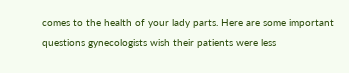comes to the health of your lady parts. Here are some important questions gynecologists wish their patients were less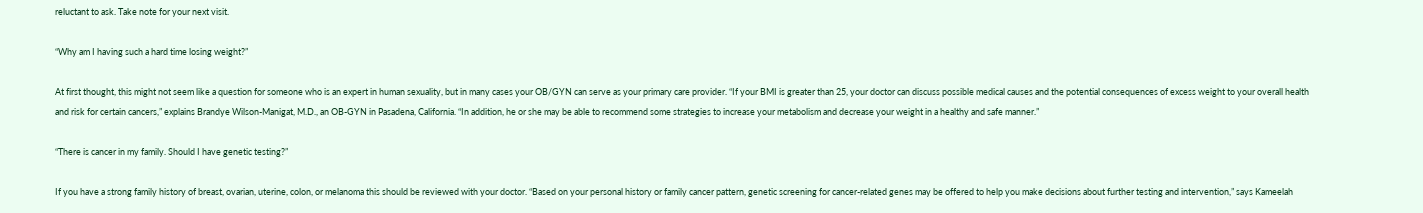reluctant to ask. Take note for your next visit.

“Why am I having such a hard time losing weight?”

At first thought, this might not seem like a question for someone who is an expert in human sexuality, but in many cases your OB/GYN can serve as your primary care provider. “If your BMI is greater than 25, your doctor can discuss possible medical causes and the potential consequences of excess weight to your overall health and risk for certain cancers,” explains Brandye Wilson-Manigat, M.D., an OB-GYN in Pasadena, California. “In addition, he or she may be able to recommend some strategies to increase your metabolism and decrease your weight in a healthy and safe manner.”

“There is cancer in my family. Should I have genetic testing?”

If you have a strong family history of breast, ovarian, uterine, colon, or melanoma this should be reviewed with your doctor. “Based on your personal history or family cancer pattern, genetic screening for cancer-related genes may be offered to help you make decisions about further testing and intervention,” says Kameelah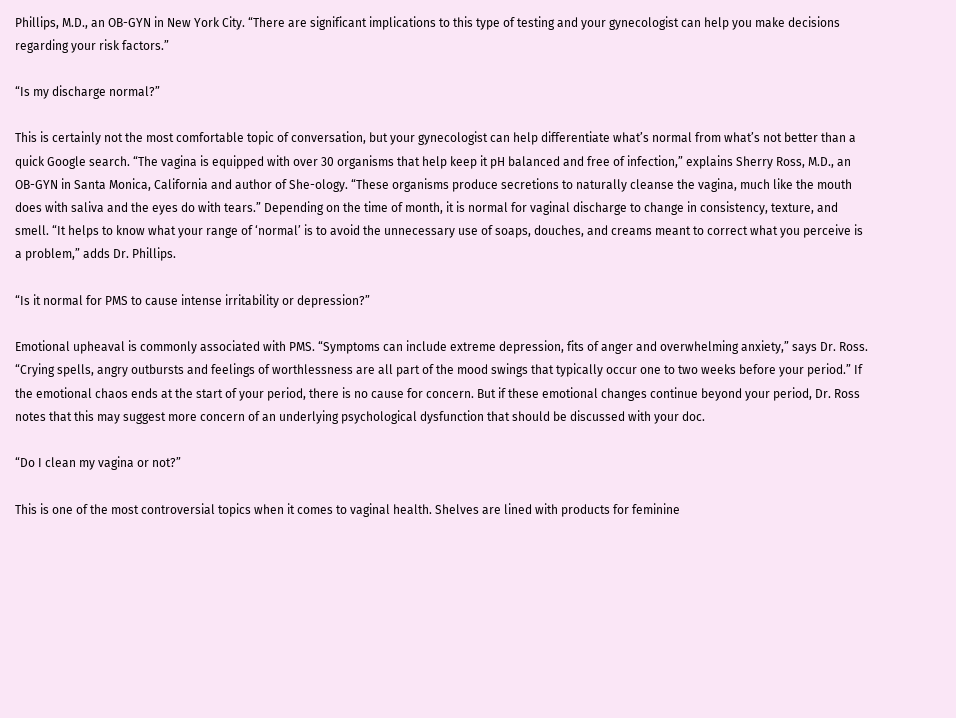Phillips, M.D., an OB-GYN in New York City. “There are significant implications to this type of testing and your gynecologist can help you make decisions regarding your risk factors.”

“Is my discharge normal?”

This is certainly not the most comfortable topic of conversation, but your gynecologist can help differentiate what’s normal from what’s not better than a quick Google search. “The vagina is equipped with over 30 organisms that help keep it pH balanced and free of infection,” explains Sherry Ross, M.D., an OB-GYN in Santa Monica, California and author of She-ology. “These organisms produce secretions to naturally cleanse the vagina, much like the mouth does with saliva and the eyes do with tears.” Depending on the time of month, it is normal for vaginal discharge to change in consistency, texture, and smell. “It helps to know what your range of ‘normal’ is to avoid the unnecessary use of soaps, douches, and creams meant to correct what you perceive is a problem,” adds Dr. Phillips.

“Is it normal for PMS to cause intense irritability or depression?”

Emotional upheaval is commonly associated with PMS. “Symptoms can include extreme depression, fits of anger and overwhelming anxiety,” says Dr. Ross. “Crying spells, angry outbursts and feelings of worthlessness are all part of the mood swings that typically occur one to two weeks before your period.” If the emotional chaos ends at the start of your period, there is no cause for concern. But if these emotional changes continue beyond your period, Dr. Ross notes that this may suggest more concern of an underlying psychological dysfunction that should be discussed with your doc.

“Do I clean my vagina or not?”

This is one of the most controversial topics when it comes to vaginal health. Shelves are lined with products for feminine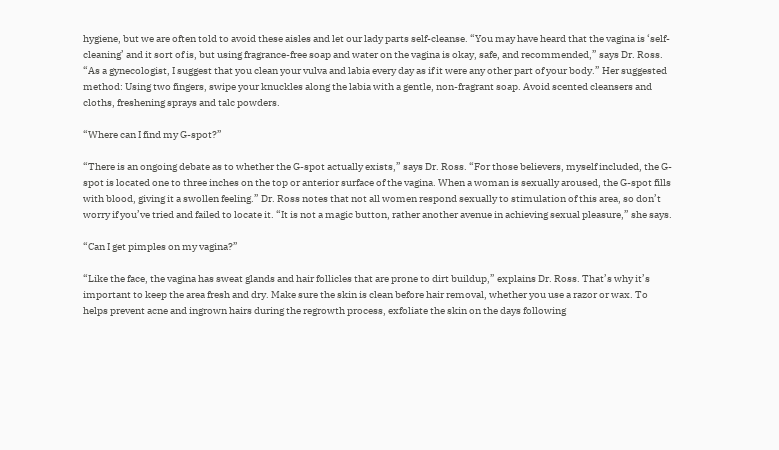hygiene, but we are often told to avoid these aisles and let our lady parts self-cleanse. “You may have heard that the vagina is ‘self-cleaning’ and it sort of is, but using fragrance-free soap and water on the vagina is okay, safe, and recommended,” says Dr. Ross. “As a gynecologist, I suggest that you clean your vulva and labia every day as if it were any other part of your body.” Her suggested method: Using two fingers, swipe your knuckles along the labia with a gentle, non-fragrant soap. Avoid scented cleansers and cloths, freshening sprays and talc powders.

“Where can I find my G-spot?”

“There is an ongoing debate as to whether the G-spot actually exists,” says Dr. Ross. “For those believers, myself included, the G-spot is located one to three inches on the top or anterior surface of the vagina. When a woman is sexually aroused, the G-spot fills with blood, giving it a swollen feeling.” Dr. Ross notes that not all women respond sexually to stimulation of this area, so don’t worry if you’ve tried and failed to locate it. “It is not a magic button, rather another avenue in achieving sexual pleasure,” she says.

“Can I get pimples on my vagina?”

“Like the face, the vagina has sweat glands and hair follicles that are prone to dirt buildup,” explains Dr. Ross. That’s why it’s important to keep the area fresh and dry. Make sure the skin is clean before hair removal, whether you use a razor or wax. To helps prevent acne and ingrown hairs during the regrowth process, exfoliate the skin on the days following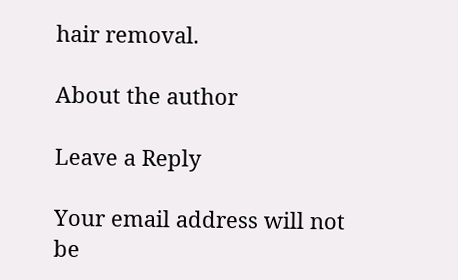hair removal.

About the author

Leave a Reply

Your email address will not be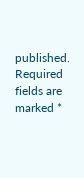published. Required fields are marked *